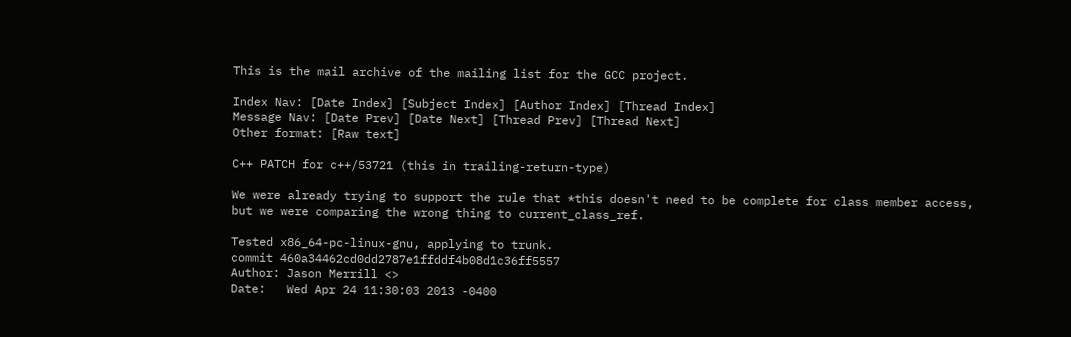This is the mail archive of the mailing list for the GCC project.

Index Nav: [Date Index] [Subject Index] [Author Index] [Thread Index]
Message Nav: [Date Prev] [Date Next] [Thread Prev] [Thread Next]
Other format: [Raw text]

C++ PATCH for c++/53721 (this in trailing-return-type)

We were already trying to support the rule that *this doesn't need to be complete for class member access, but we were comparing the wrong thing to current_class_ref.

Tested x86_64-pc-linux-gnu, applying to trunk.
commit 460a34462cd0dd2787e1ffddf4b08d1c36ff5557
Author: Jason Merrill <>
Date:   Wed Apr 24 11:30:03 2013 -0400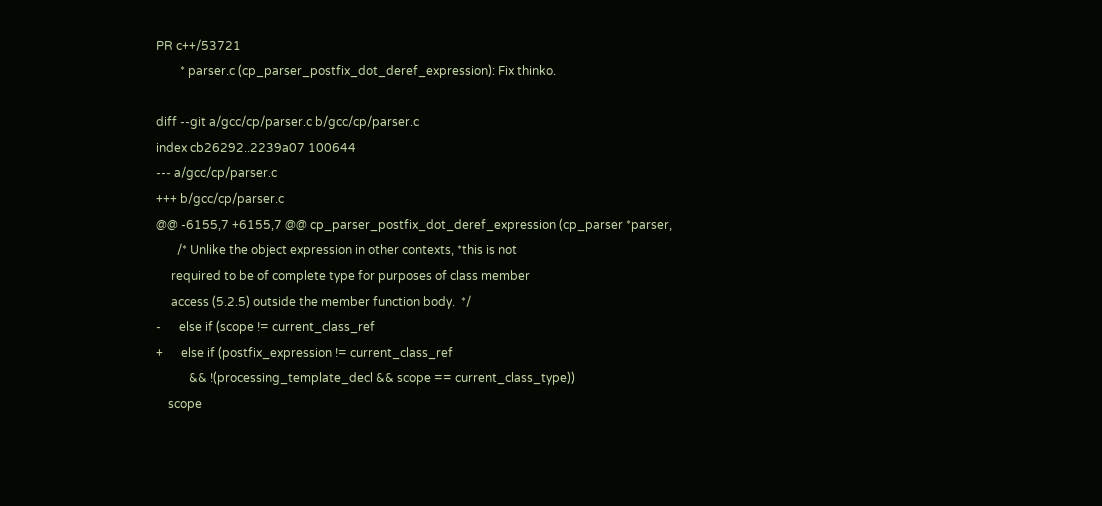PR c++/53721
        * parser.c (cp_parser_postfix_dot_deref_expression): Fix thinko.

diff --git a/gcc/cp/parser.c b/gcc/cp/parser.c
index cb26292..2239a07 100644
--- a/gcc/cp/parser.c
+++ b/gcc/cp/parser.c
@@ -6155,7 +6155,7 @@ cp_parser_postfix_dot_deref_expression (cp_parser *parser,
       /* Unlike the object expression in other contexts, *this is not
     required to be of complete type for purposes of class member
     access (5.2.5) outside the member function body.  */
-      else if (scope != current_class_ref
+      else if (postfix_expression != current_class_ref
           && !(processing_template_decl && scope == current_class_type))
    scope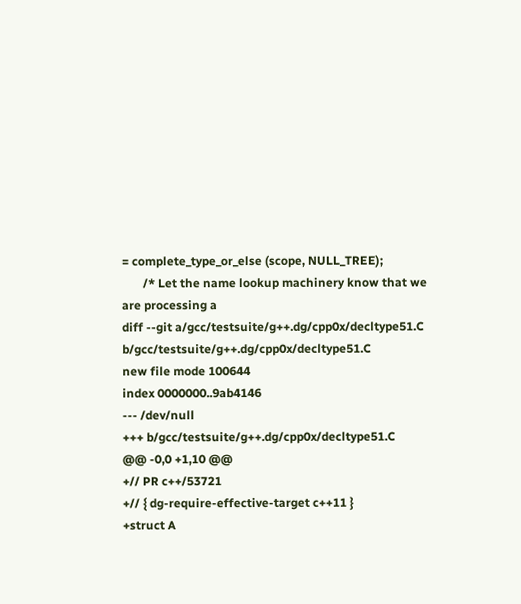= complete_type_or_else (scope, NULL_TREE);
       /* Let the name lookup machinery know that we are processing a
diff --git a/gcc/testsuite/g++.dg/cpp0x/decltype51.C b/gcc/testsuite/g++.dg/cpp0x/decltype51.C
new file mode 100644
index 0000000..9ab4146
--- /dev/null
+++ b/gcc/testsuite/g++.dg/cpp0x/decltype51.C
@@ -0,0 +1,10 @@
+// PR c++/53721
+// { dg-require-effective-target c++11 }
+struct A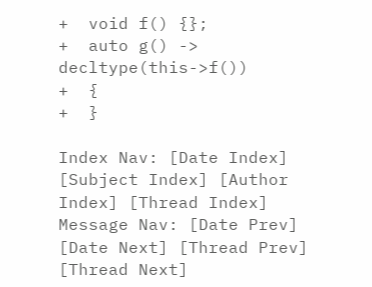+  void f() {};
+  auto g() -> decltype(this->f())
+  {
+  }

Index Nav: [Date Index] [Subject Index] [Author Index] [Thread Index]
Message Nav: [Date Prev] [Date Next] [Thread Prev] [Thread Next]